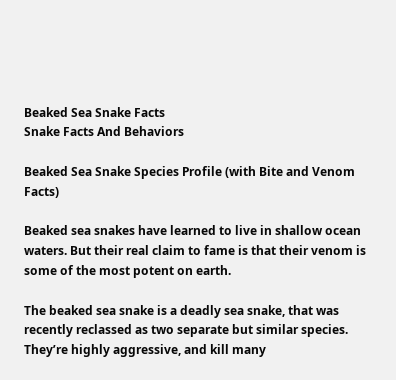Beaked Sea Snake Facts
Snake Facts And Behaviors

Beaked Sea Snake Species Profile (with Bite and Venom Facts)

Beaked sea snakes have learned to live in shallow ocean waters. But their real claim to fame is that their venom is some of the most potent on earth.

The beaked sea snake is a deadly sea snake, that was recently reclassed as two separate but similar species. They’re highly aggressive, and kill many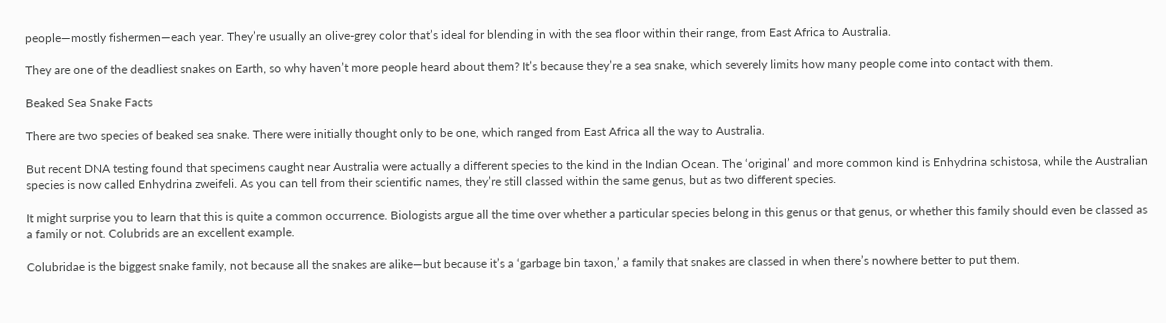people—mostly fishermen—each year. They’re usually an olive-grey color that’s ideal for blending in with the sea floor within their range, from East Africa to Australia.

They are one of the deadliest snakes on Earth, so why haven’t more people heard about them? It’s because they’re a sea snake, which severely limits how many people come into contact with them.

Beaked Sea Snake Facts

There are two species of beaked sea snake. There were initially thought only to be one, which ranged from East Africa all the way to Australia.

But recent DNA testing found that specimens caught near Australia were actually a different species to the kind in the Indian Ocean. The ‘original’ and more common kind is Enhydrina schistosa, while the Australian species is now called Enhydrina zweifeli. As you can tell from their scientific names, they’re still classed within the same genus, but as two different species.

It might surprise you to learn that this is quite a common occurrence. Biologists argue all the time over whether a particular species belong in this genus or that genus, or whether this family should even be classed as a family or not. Colubrids are an excellent example.

Colubridae is the biggest snake family, not because all the snakes are alike—but because it’s a ‘garbage bin taxon,’ a family that snakes are classed in when there’s nowhere better to put them.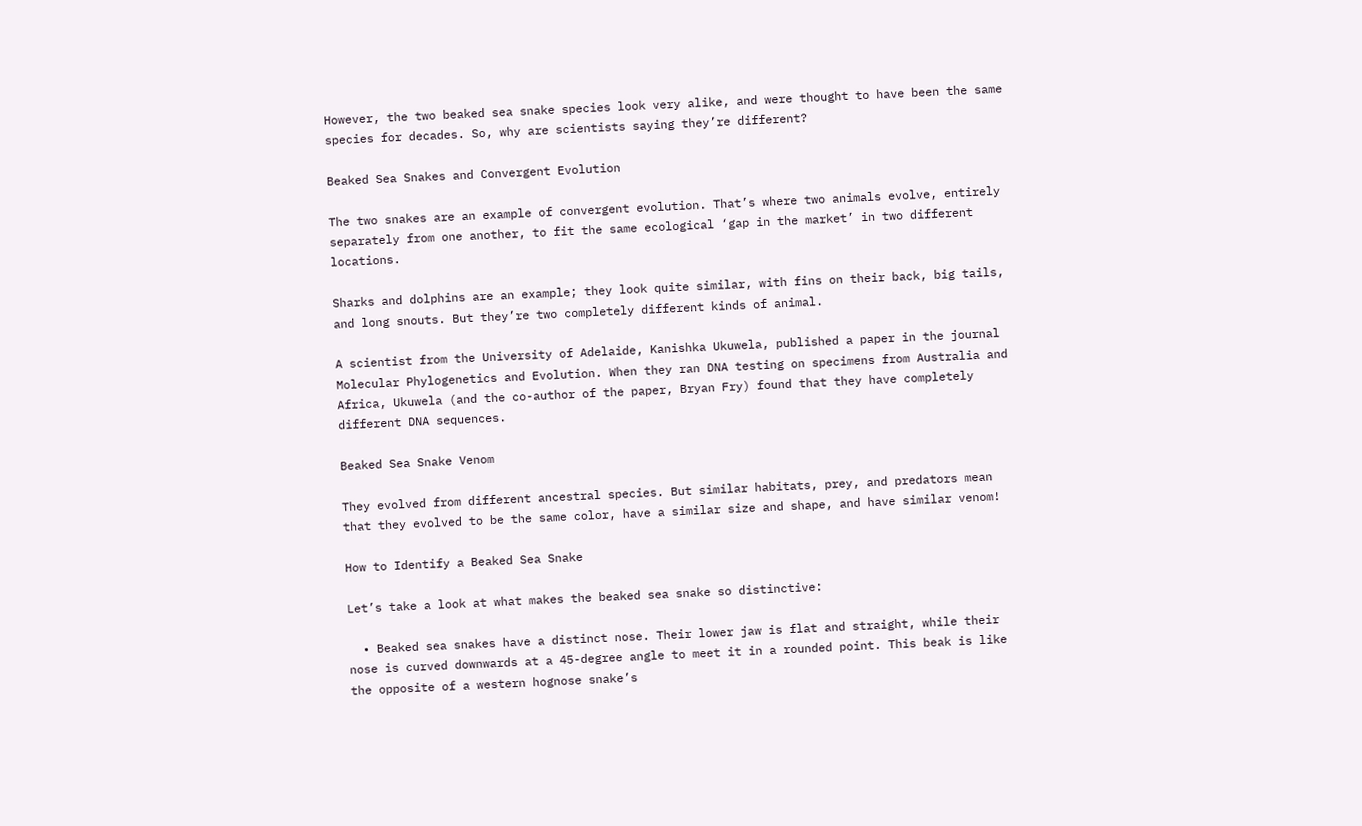However, the two beaked sea snake species look very alike, and were thought to have been the same species for decades. So, why are scientists saying they’re different?

Beaked Sea Snakes and Convergent Evolution

The two snakes are an example of convergent evolution. That’s where two animals evolve, entirely separately from one another, to fit the same ecological ‘gap in the market’ in two different locations.

Sharks and dolphins are an example; they look quite similar, with fins on their back, big tails, and long snouts. But they’re two completely different kinds of animal.

A scientist from the University of Adelaide, Kanishka Ukuwela, published a paper in the journal Molecular Phylogenetics and Evolution. When they ran DNA testing on specimens from Australia and Africa, Ukuwela (and the co-author of the paper, Bryan Fry) found that they have completely different DNA sequences.

Beaked Sea Snake Venom

They evolved from different ancestral species. But similar habitats, prey, and predators mean that they evolved to be the same color, have a similar size and shape, and have similar venom!

How to Identify a Beaked Sea Snake

Let’s take a look at what makes the beaked sea snake so distinctive:

  • Beaked sea snakes have a distinct nose. Their lower jaw is flat and straight, while their nose is curved downwards at a 45-degree angle to meet it in a rounded point. This beak is like the opposite of a western hognose snake’s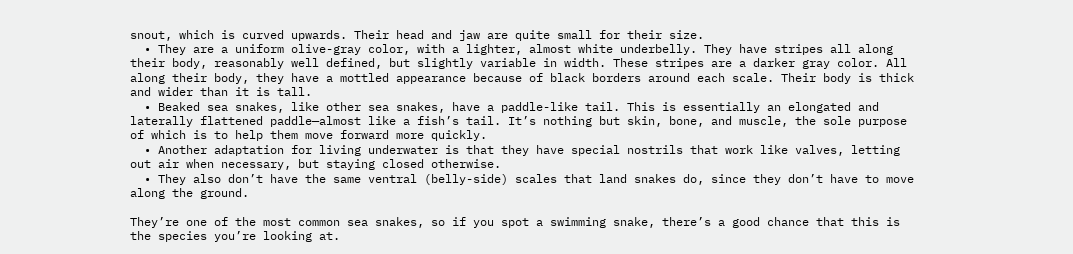snout, which is curved upwards. Their head and jaw are quite small for their size.
  • They are a uniform olive-gray color, with a lighter, almost white underbelly. They have stripes all along their body, reasonably well defined, but slightly variable in width. These stripes are a darker gray color. All along their body, they have a mottled appearance because of black borders around each scale. Their body is thick and wider than it is tall.
  • Beaked sea snakes, like other sea snakes, have a paddle-like tail. This is essentially an elongated and laterally flattened paddle—almost like a fish’s tail. It’s nothing but skin, bone, and muscle, the sole purpose of which is to help them move forward more quickly.
  • Another adaptation for living underwater is that they have special nostrils that work like valves, letting out air when necessary, but staying closed otherwise.
  • They also don’t have the same ventral (belly-side) scales that land snakes do, since they don’t have to move along the ground.

They’re one of the most common sea snakes, so if you spot a swimming snake, there’s a good chance that this is the species you’re looking at.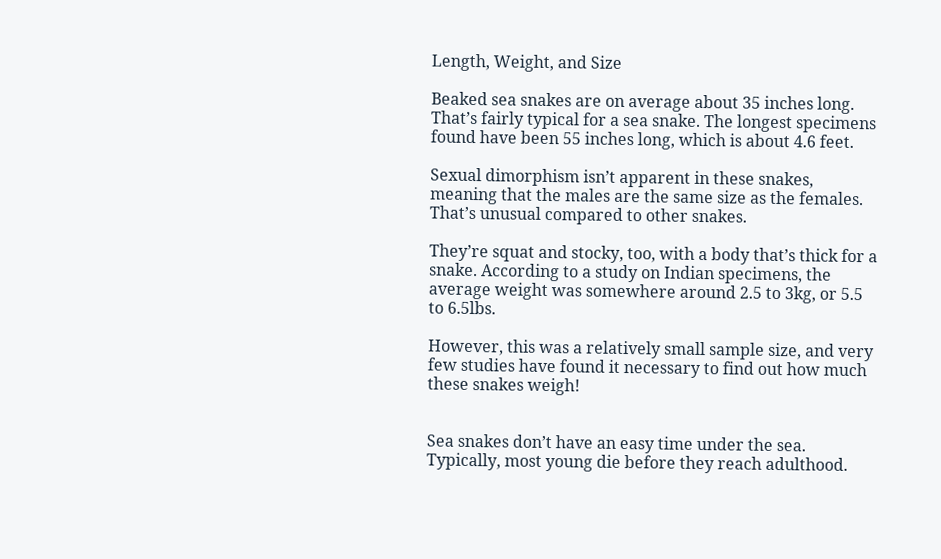Length, Weight, and Size

Beaked sea snakes are on average about 35 inches long. That’s fairly typical for a sea snake. The longest specimens found have been 55 inches long, which is about 4.6 feet.

Sexual dimorphism isn’t apparent in these snakes, meaning that the males are the same size as the females. That’s unusual compared to other snakes.

They’re squat and stocky, too, with a body that’s thick for a snake. According to a study on Indian specimens, the average weight was somewhere around 2.5 to 3kg, or 5.5 to 6.5lbs.

However, this was a relatively small sample size, and very few studies have found it necessary to find out how much these snakes weigh!


Sea snakes don’t have an easy time under the sea. Typically, most young die before they reach adulthood.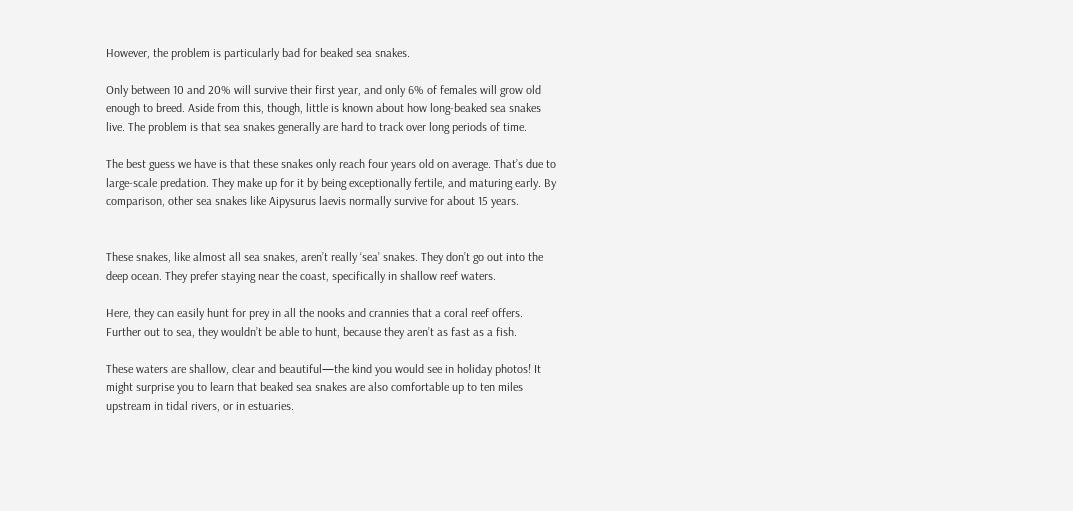However, the problem is particularly bad for beaked sea snakes.

Only between 10 and 20% will survive their first year, and only 6% of females will grow old enough to breed. Aside from this, though, little is known about how long-beaked sea snakes live. The problem is that sea snakes generally are hard to track over long periods of time.

The best guess we have is that these snakes only reach four years old on average. That’s due to large-scale predation. They make up for it by being exceptionally fertile, and maturing early. By comparison, other sea snakes like Aipysurus laevis normally survive for about 15 years.


These snakes, like almost all sea snakes, aren’t really ‘sea’ snakes. They don’t go out into the deep ocean. They prefer staying near the coast, specifically in shallow reef waters.

Here, they can easily hunt for prey in all the nooks and crannies that a coral reef offers. Further out to sea, they wouldn’t be able to hunt, because they aren’t as fast as a fish.

These waters are shallow, clear and beautiful—the kind you would see in holiday photos! It might surprise you to learn that beaked sea snakes are also comfortable up to ten miles upstream in tidal rivers, or in estuaries.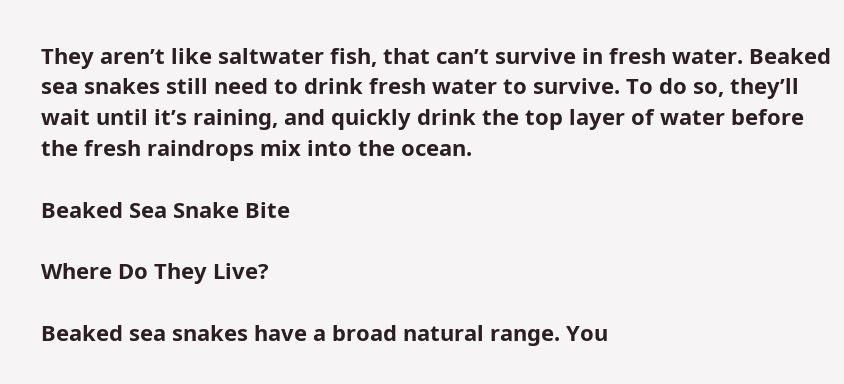They aren’t like saltwater fish, that can’t survive in fresh water. Beaked sea snakes still need to drink fresh water to survive. To do so, they’ll wait until it’s raining, and quickly drink the top layer of water before the fresh raindrops mix into the ocean.

Beaked Sea Snake Bite

Where Do They Live?

Beaked sea snakes have a broad natural range. You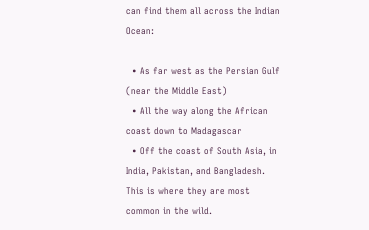can find them all across the Indian Ocean:

  • As far west as the Persian Gulf (near the Middle East)
  • All the way along the African coast down to Madagascar
  • Off the coast of South Asia, in India, Pakistan, and Bangladesh. This is where they are most common in the wild.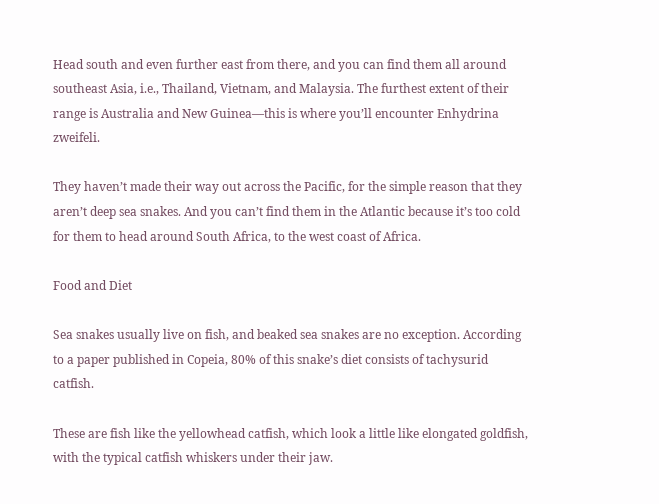Head south and even further east from there, and you can find them all around southeast Asia, i.e., Thailand, Vietnam, and Malaysia. The furthest extent of their range is Australia and New Guinea—this is where you’ll encounter Enhydrina zweifeli.

They haven’t made their way out across the Pacific, for the simple reason that they aren’t deep sea snakes. And you can’t find them in the Atlantic because it’s too cold for them to head around South Africa, to the west coast of Africa.

Food and Diet

Sea snakes usually live on fish, and beaked sea snakes are no exception. According to a paper published in Copeia, 80% of this snake’s diet consists of tachysurid catfish.

These are fish like the yellowhead catfish, which look a little like elongated goldfish, with the typical catfish whiskers under their jaw.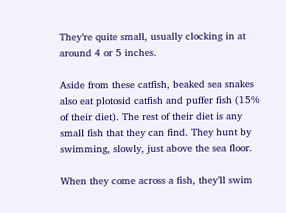They’re quite small, usually clocking in at around 4 or 5 inches.

Aside from these catfish, beaked sea snakes also eat plotosid catfish and puffer fish (15% of their diet). The rest of their diet is any small fish that they can find. They hunt by swimming, slowly, just above the sea floor.

When they come across a fish, they’ll swim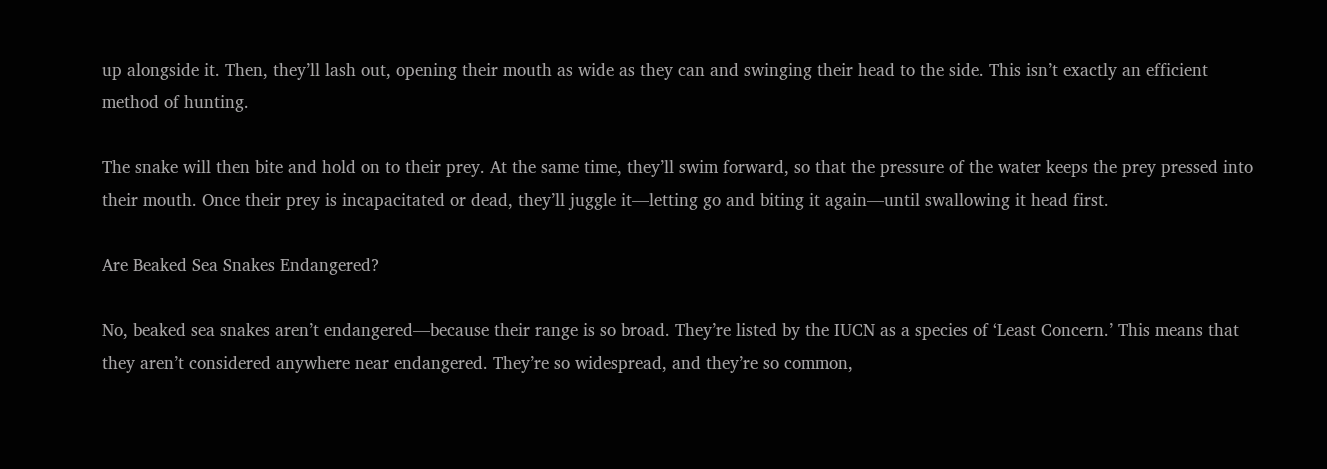up alongside it. Then, they’ll lash out, opening their mouth as wide as they can and swinging their head to the side. This isn’t exactly an efficient method of hunting.

The snake will then bite and hold on to their prey. At the same time, they’ll swim forward, so that the pressure of the water keeps the prey pressed into their mouth. Once their prey is incapacitated or dead, they’ll juggle it—letting go and biting it again—until swallowing it head first.

Are Beaked Sea Snakes Endangered?

No, beaked sea snakes aren’t endangered—because their range is so broad. They’re listed by the IUCN as a species of ‘Least Concern.’ This means that they aren’t considered anywhere near endangered. They’re so widespread, and they’re so common,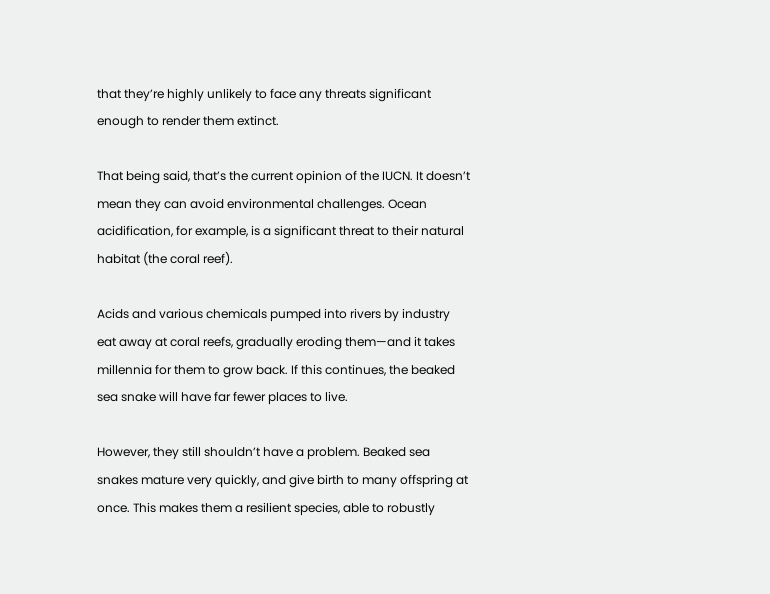that they’re highly unlikely to face any threats significant enough to render them extinct.

That being said, that’s the current opinion of the IUCN. It doesn’t mean they can avoid environmental challenges. Ocean acidification, for example, is a significant threat to their natural habitat (the coral reef).

Acids and various chemicals pumped into rivers by industry eat away at coral reefs, gradually eroding them—and it takes millennia for them to grow back. If this continues, the beaked sea snake will have far fewer places to live.

However, they still shouldn’t have a problem. Beaked sea snakes mature very quickly, and give birth to many offspring at once. This makes them a resilient species, able to robustly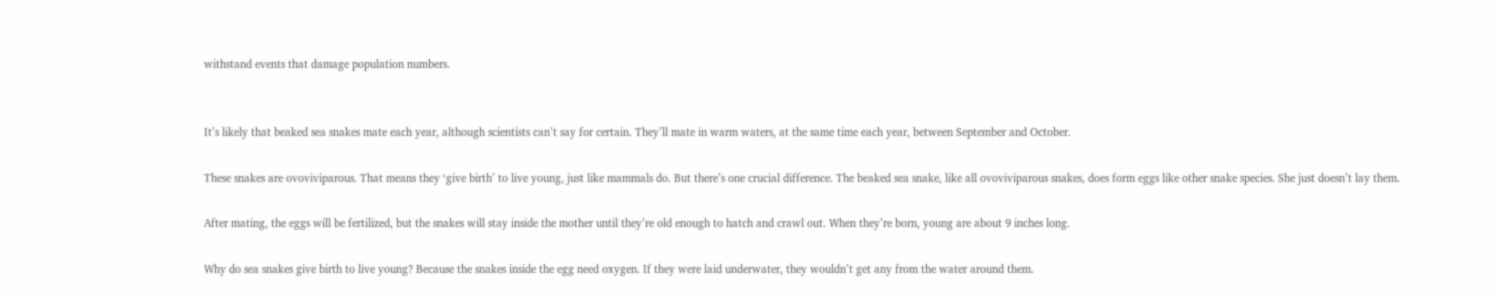withstand events that damage population numbers.


It’s likely that beaked sea snakes mate each year, although scientists can’t say for certain. They’ll mate in warm waters, at the same time each year, between September and October.

These snakes are ovoviviparous. That means they ‘give birth’ to live young, just like mammals do. But there’s one crucial difference. The beaked sea snake, like all ovoviviparous snakes, does form eggs like other snake species. She just doesn’t lay them.

After mating, the eggs will be fertilized, but the snakes will stay inside the mother until they’re old enough to hatch and crawl out. When they’re born, young are about 9 inches long.

Why do sea snakes give birth to live young? Because the snakes inside the egg need oxygen. If they were laid underwater, they wouldn’t get any from the water around them.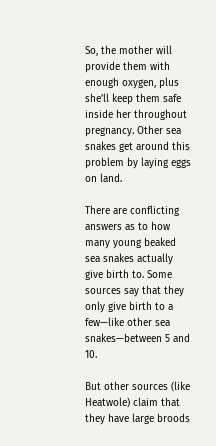So, the mother will provide them with enough oxygen, plus she’ll keep them safe inside her throughout pregnancy. Other sea snakes get around this problem by laying eggs on land.

There are conflicting answers as to how many young beaked sea snakes actually give birth to. Some sources say that they only give birth to a few—like other sea snakes—between 5 and 10.

But other sources (like Heatwole) claim that they have large broods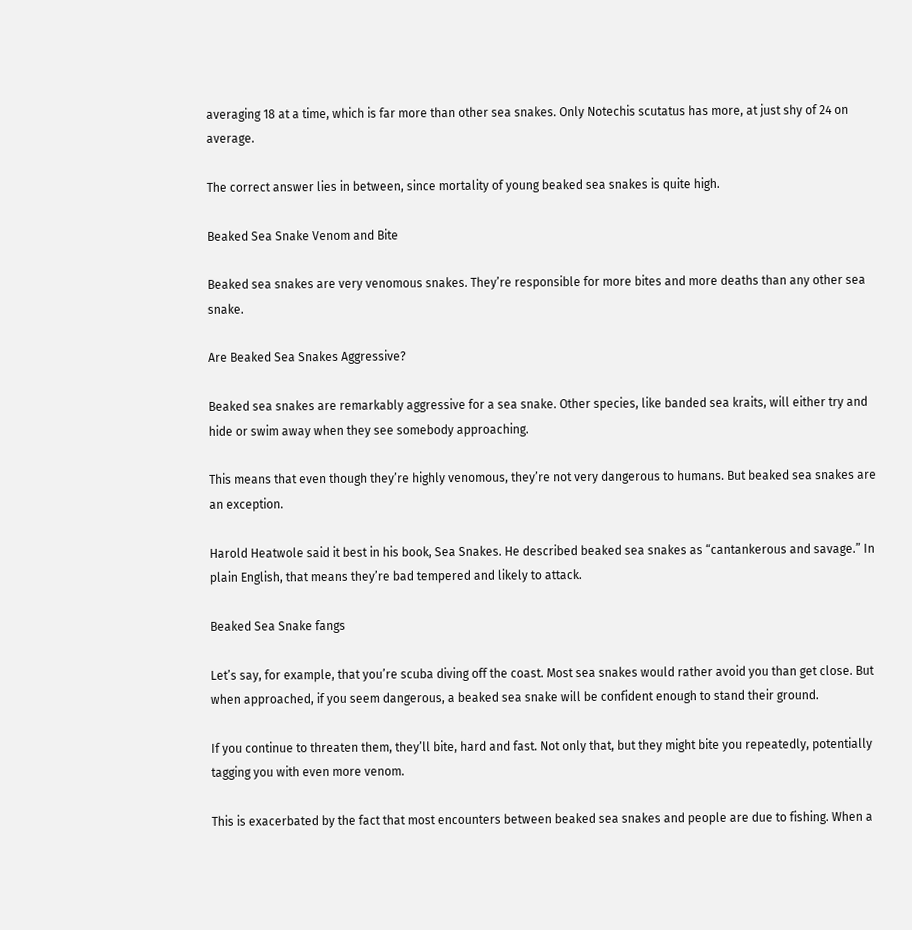averaging 18 at a time, which is far more than other sea snakes. Only Notechis scutatus has more, at just shy of 24 on average.

The correct answer lies in between, since mortality of young beaked sea snakes is quite high.

Beaked Sea Snake Venom and Bite

Beaked sea snakes are very venomous snakes. They’re responsible for more bites and more deaths than any other sea snake.

Are Beaked Sea Snakes Aggressive?

Beaked sea snakes are remarkably aggressive for a sea snake. Other species, like banded sea kraits, will either try and hide or swim away when they see somebody approaching.

This means that even though they’re highly venomous, they’re not very dangerous to humans. But beaked sea snakes are an exception.

Harold Heatwole said it best in his book, Sea Snakes. He described beaked sea snakes as “cantankerous and savage.” In plain English, that means they’re bad tempered and likely to attack.

Beaked Sea Snake fangs

Let’s say, for example, that you’re scuba diving off the coast. Most sea snakes would rather avoid you than get close. But when approached, if you seem dangerous, a beaked sea snake will be confident enough to stand their ground.

If you continue to threaten them, they’ll bite, hard and fast. Not only that, but they might bite you repeatedly, potentially tagging you with even more venom.

This is exacerbated by the fact that most encounters between beaked sea snakes and people are due to fishing. When a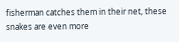fisherman catches them in their net, these snakes are even more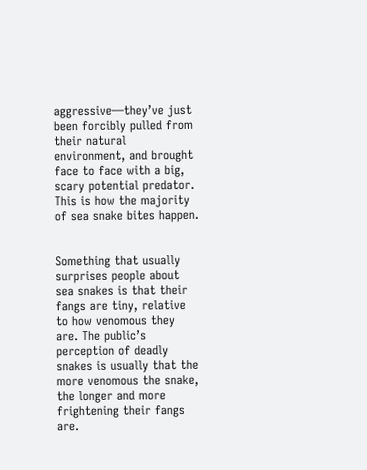aggressive—they’ve just been forcibly pulled from their natural environment, and brought face to face with a big, scary potential predator. This is how the majority of sea snake bites happen.


Something that usually surprises people about sea snakes is that their fangs are tiny, relative to how venomous they are. The public’s perception of deadly snakes is usually that the more venomous the snake, the longer and more frightening their fangs are.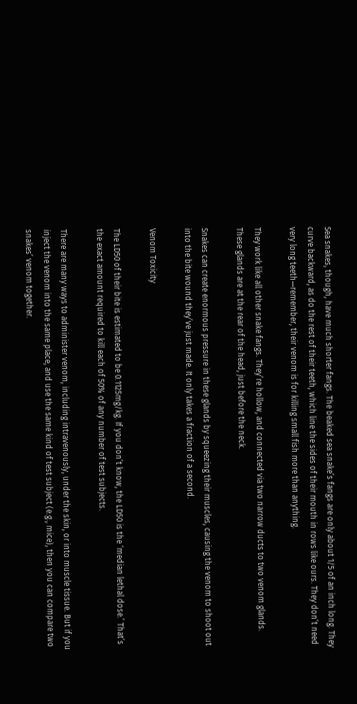Sea snakes, though, have much shorter fangs. The beaked sea snake’s fangs are only about 1/5 of an inch long. They curve backward, as do the rest of their teeth, which line the sides of their mouth in rows like ours. They don’t need very long teeth—remember, their venom is for killing small fish more than anything.

They work like all other snake fangs. They’re hollow, and connected via two narrow ducts to two venom glands. These glands are at the rear of the head, just before the neck.

Snakes can create enormous pressure in these glands by squeezing their muscles, causing the venom to shoot out into the bite wound they’ve just made. It only takes a fraction of a second.

Venom Toxicity

The LD50 of their bite is estimated to be 0.1125mg/kg. If you don’t know, the LD50 is the ‘median lethal dose.’ That’s the exact amount required to kill each of 50% of any number of test subjects.

There are many ways to administer venom, including intravenously, under the skin, or into muscle tissue. But if you inject the venom into the same place, and use the same kind of test subject (e.g., mice), then you can compare two snakes’ venom together.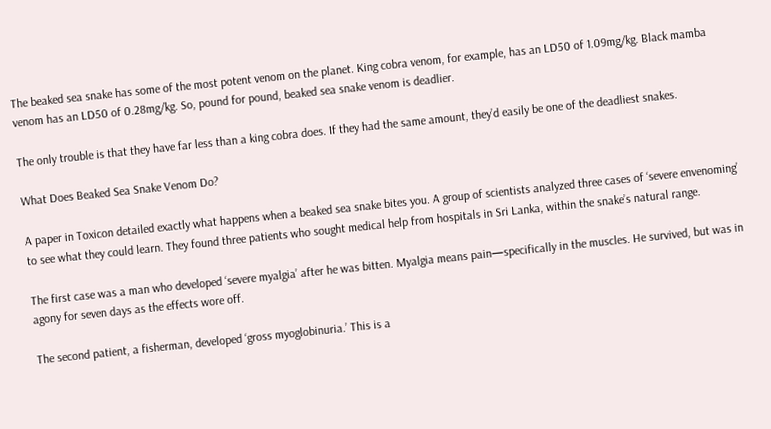The beaked sea snake has some of the most potent venom on the planet. King cobra venom, for example, has an LD50 of 1.09mg/kg. Black mamba venom has an LD50 of 0.28mg/kg. So, pound for pound, beaked sea snake venom is deadlier.

The only trouble is that they have far less than a king cobra does. If they had the same amount, they’d easily be one of the deadliest snakes.

What Does Beaked Sea Snake Venom Do?

A paper in Toxicon detailed exactly what happens when a beaked sea snake bites you. A group of scientists analyzed three cases of ‘severe envenoming’ to see what they could learn. They found three patients who sought medical help from hospitals in Sri Lanka, within the snake’s natural range.

The first case was a man who developed ‘severe myalgia’ after he was bitten. Myalgia means pain—specifically in the muscles. He survived, but was in agony for seven days as the effects wore off.

The second patient, a fisherman, developed ‘gross myoglobinuria.’ This is a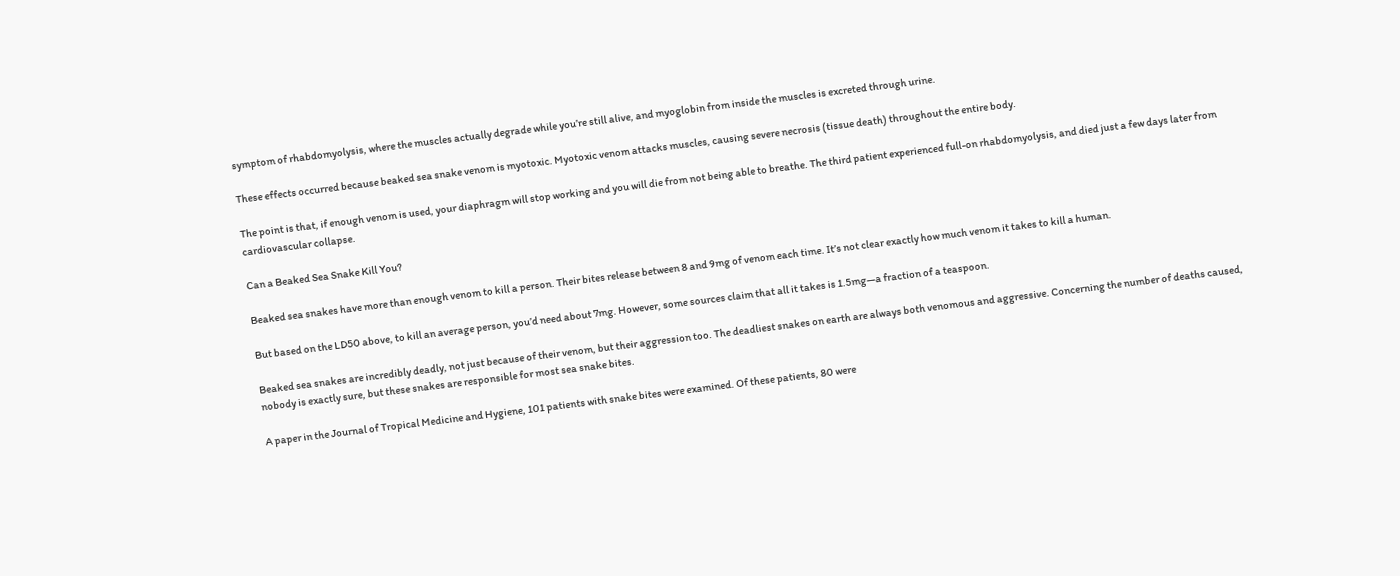symptom of rhabdomyolysis, where the muscles actually degrade while you’re still alive, and myoglobin from inside the muscles is excreted through urine.

These effects occurred because beaked sea snake venom is myotoxic. Myotoxic venom attacks muscles, causing severe necrosis (tissue death) throughout the entire body.

The point is that, if enough venom is used, your diaphragm will stop working and you will die from not being able to breathe. The third patient experienced full-on rhabdomyolysis, and died just a few days later from cardiovascular collapse.

Can a Beaked Sea Snake Kill You?

Beaked sea snakes have more than enough venom to kill a person. Their bites release between 8 and 9mg of venom each time. It’s not clear exactly how much venom it takes to kill a human.

But based on the LD50 above, to kill an average person, you’d need about 7mg. However, some sources claim that all it takes is 1.5mg—a fraction of a teaspoon.

Beaked sea snakes are incredibly deadly, not just because of their venom, but their aggression too. The deadliest snakes on earth are always both venomous and aggressive. Concerning the number of deaths caused, nobody is exactly sure, but these snakes are responsible for most sea snake bites.

A paper in the Journal of Tropical Medicine and Hygiene, 101 patients with snake bites were examined. Of these patients, 80 were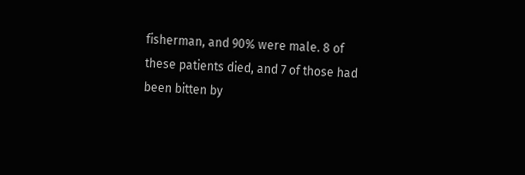fisherman, and 90% were male. 8 of these patients died, and 7 of those had been bitten by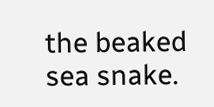the beaked sea snake.